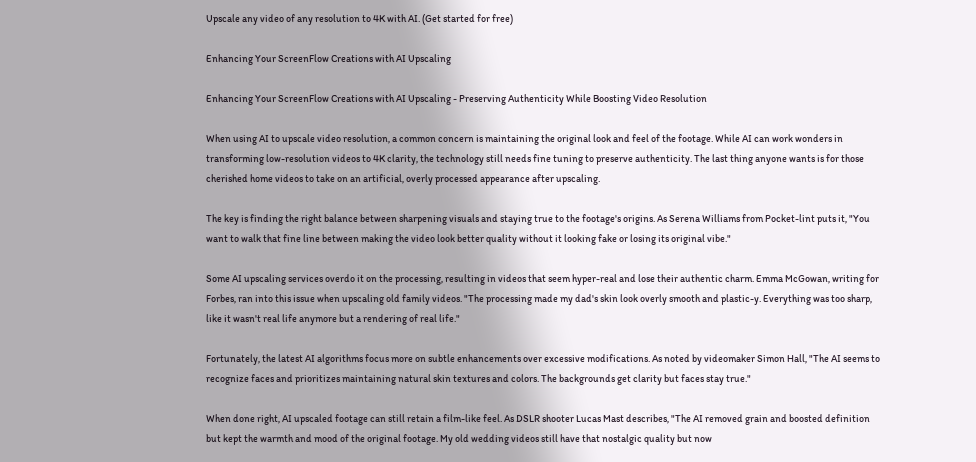Upscale any video of any resolution to 4K with AI. (Get started for free)

Enhancing Your ScreenFlow Creations with AI Upscaling

Enhancing Your ScreenFlow Creations with AI Upscaling - Preserving Authenticity While Boosting Video Resolution

When using AI to upscale video resolution, a common concern is maintaining the original look and feel of the footage. While AI can work wonders in transforming low-resolution videos to 4K clarity, the technology still needs fine tuning to preserve authenticity. The last thing anyone wants is for those cherished home videos to take on an artificial, overly processed appearance after upscaling.

The key is finding the right balance between sharpening visuals and staying true to the footage's origins. As Serena Williams from Pocket-lint puts it, "You want to walk that fine line between making the video look better quality without it looking fake or losing its original vibe."

Some AI upscaling services overdo it on the processing, resulting in videos that seem hyper-real and lose their authentic charm. Emma McGowan, writing for Forbes, ran into this issue when upscaling old family videos. "The processing made my dad's skin look overly smooth and plastic-y. Everything was too sharp, like it wasn't real life anymore but a rendering of real life."

Fortunately, the latest AI algorithms focus more on subtle enhancements over excessive modifications. As noted by videomaker Simon Hall, "The AI seems to recognize faces and prioritizes maintaining natural skin textures and colors. The backgrounds get clarity but faces stay true."

When done right, AI upscaled footage can still retain a film-like feel. As DSLR shooter Lucas Mast describes, "The AI removed grain and boosted definition but kept the warmth and mood of the original footage. My old wedding videos still have that nostalgic quality but now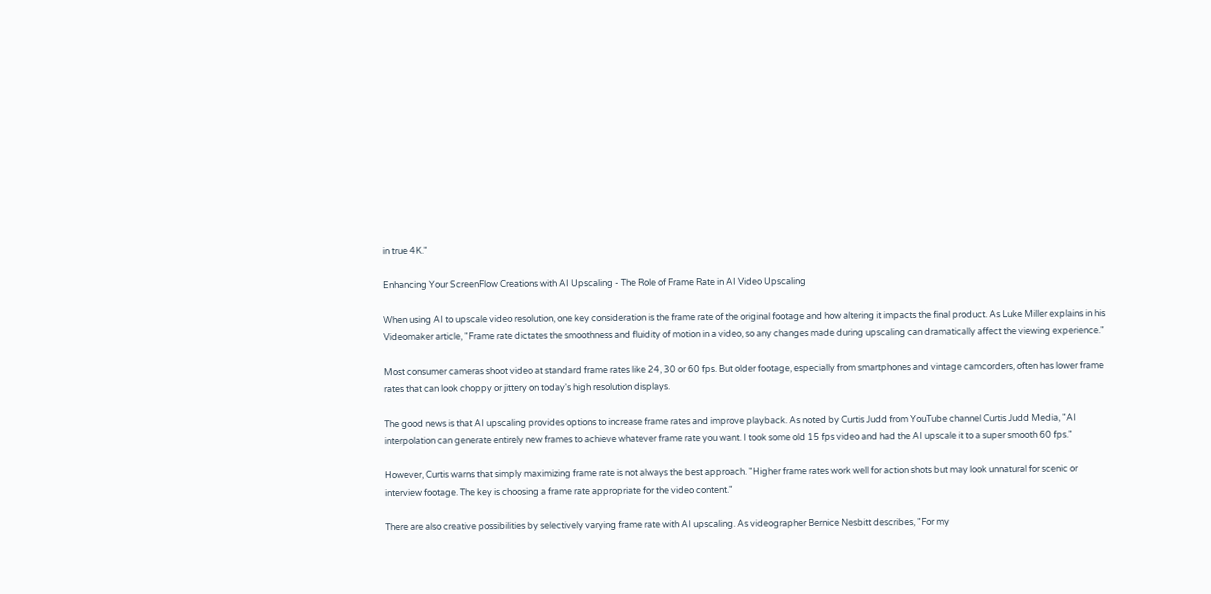in true 4K."

Enhancing Your ScreenFlow Creations with AI Upscaling - The Role of Frame Rate in AI Video Upscaling

When using AI to upscale video resolution, one key consideration is the frame rate of the original footage and how altering it impacts the final product. As Luke Miller explains in his Videomaker article, "Frame rate dictates the smoothness and fluidity of motion in a video, so any changes made during upscaling can dramatically affect the viewing experience."

Most consumer cameras shoot video at standard frame rates like 24, 30 or 60 fps. But older footage, especially from smartphones and vintage camcorders, often has lower frame rates that can look choppy or jittery on today's high resolution displays.

The good news is that AI upscaling provides options to increase frame rates and improve playback. As noted by Curtis Judd from YouTube channel Curtis Judd Media, "AI interpolation can generate entirely new frames to achieve whatever frame rate you want. I took some old 15 fps video and had the AI upscale it to a super smooth 60 fps."

However, Curtis warns that simply maximizing frame rate is not always the best approach. "Higher frame rates work well for action shots but may look unnatural for scenic or interview footage. The key is choosing a frame rate appropriate for the video content."

There are also creative possibilities by selectively varying frame rate with AI upscaling. As videographer Bernice Nesbitt describes, "For my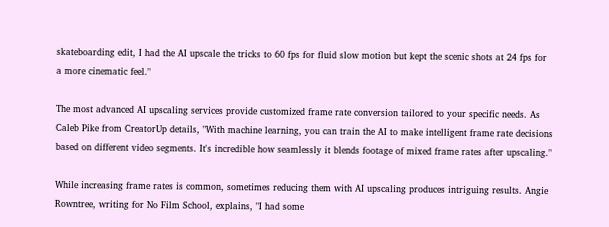skateboarding edit, I had the AI upscale the tricks to 60 fps for fluid slow motion but kept the scenic shots at 24 fps for a more cinematic feel."

The most advanced AI upscaling services provide customized frame rate conversion tailored to your specific needs. As Caleb Pike from CreatorUp details, "With machine learning, you can train the AI to make intelligent frame rate decisions based on different video segments. It's incredible how seamlessly it blends footage of mixed frame rates after upscaling."

While increasing frame rates is common, sometimes reducing them with AI upscaling produces intriguing results. Angie Rowntree, writing for No Film School, explains, "I had some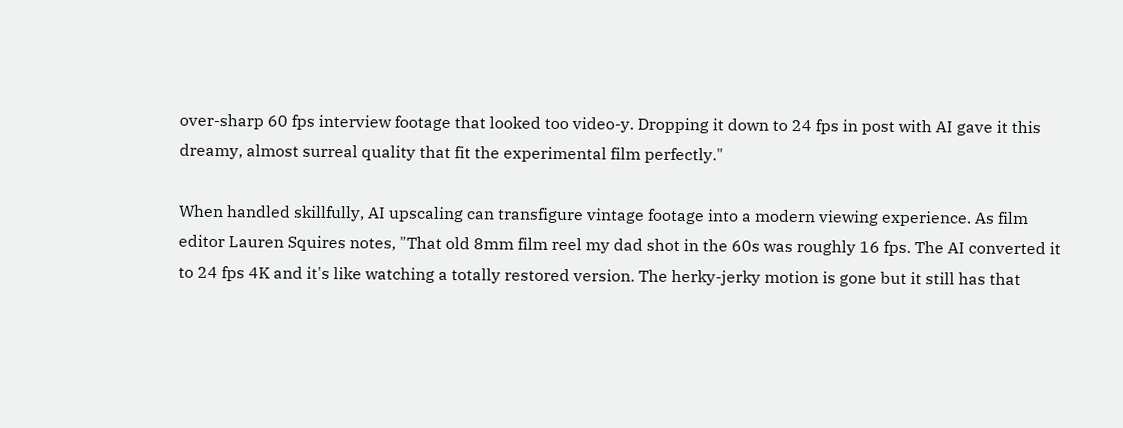over-sharp 60 fps interview footage that looked too video-y. Dropping it down to 24 fps in post with AI gave it this dreamy, almost surreal quality that fit the experimental film perfectly."

When handled skillfully, AI upscaling can transfigure vintage footage into a modern viewing experience. As film editor Lauren Squires notes, "That old 8mm film reel my dad shot in the 60s was roughly 16 fps. The AI converted it to 24 fps 4K and it's like watching a totally restored version. The herky-jerky motion is gone but it still has that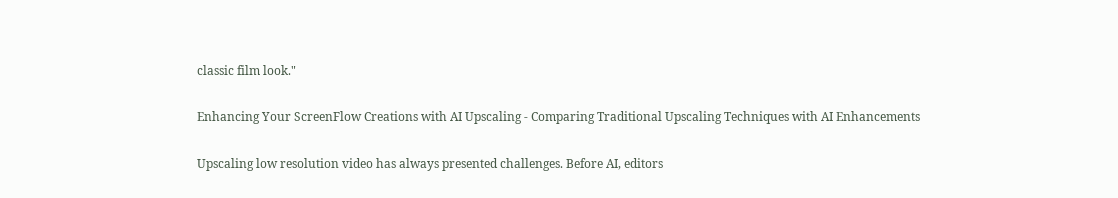classic film look."

Enhancing Your ScreenFlow Creations with AI Upscaling - Comparing Traditional Upscaling Techniques with AI Enhancements

Upscaling low resolution video has always presented challenges. Before AI, editors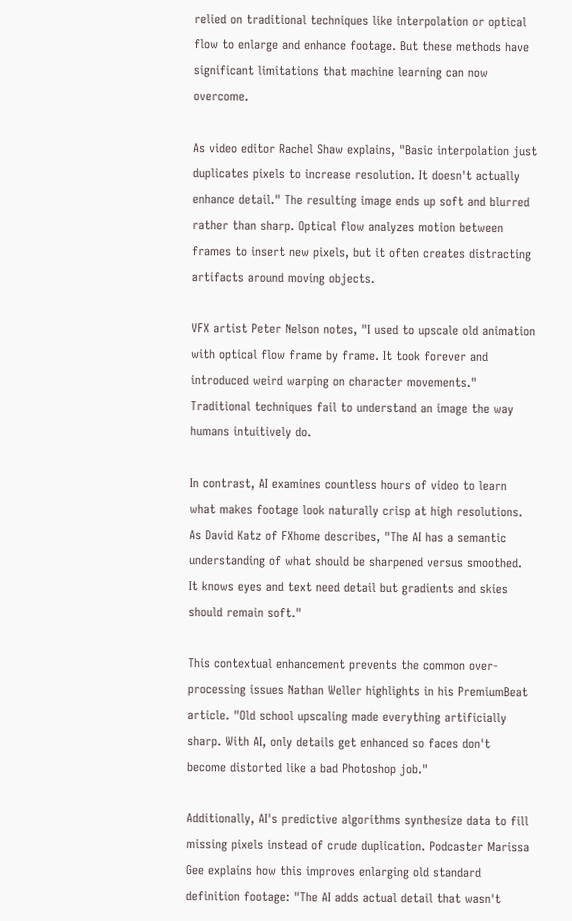relied on traditional techniques like interpolation or optical flow to enlarge and enhance footage. But these methods have significant limitations that machine learning can now overcome.

As video editor Rachel Shaw explains, "Basic interpolation just duplicates pixels to increase resolution. It doesn't actually enhance detail." The resulting image ends up soft and blurred rather than sharp. Optical flow analyzes motion between frames to insert new pixels, but it often creates distracting artifacts around moving objects.

VFX artist Peter Nelson notes, "I used to upscale old animation with optical flow frame by frame. It took forever and introduced weird warping on character movements." Traditional techniques fail to understand an image the way humans intuitively do.

In contrast, AI examines countless hours of video to learn what makes footage look naturally crisp at high resolutions. As David Katz of FXhome describes, "The AI has a semantic understanding of what should be sharpened versus smoothed. It knows eyes and text need detail but gradients and skies should remain soft."

This contextual enhancement prevents the common over-processing issues Nathan Weller highlights in his PremiumBeat article. "Old school upscaling made everything artificially sharp. With AI, only details get enhanced so faces don't become distorted like a bad Photoshop job."

Additionally, AI's predictive algorithms synthesize data to fill missing pixels instead of crude duplication. Podcaster Marissa Gee explains how this improves enlarging old standard definition footage: "The AI adds actual detail that wasn't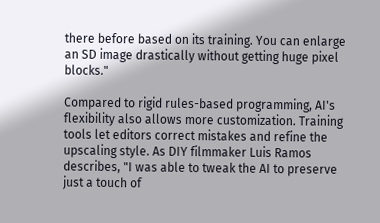there before based on its training. You can enlarge an SD image drastically without getting huge pixel blocks."

Compared to rigid rules-based programming, AI's flexibility also allows more customization. Training tools let editors correct mistakes and refine the upscaling style. As DIY filmmaker Luis Ramos describes, "I was able to tweak the AI to preserve just a touch of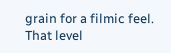grain for a filmic feel. That level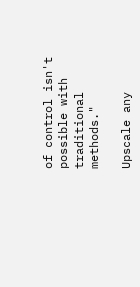of control isn't possible with traditional methods."

Upscale any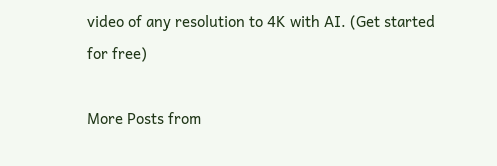video of any resolution to 4K with AI. (Get started for free)

More Posts from